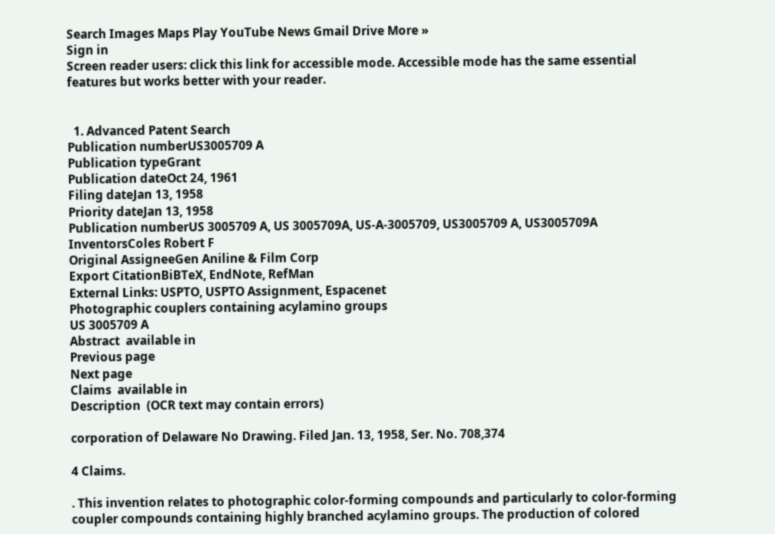Search Images Maps Play YouTube News Gmail Drive More »
Sign in
Screen reader users: click this link for accessible mode. Accessible mode has the same essential features but works better with your reader.


  1. Advanced Patent Search
Publication numberUS3005709 A
Publication typeGrant
Publication dateOct 24, 1961
Filing dateJan 13, 1958
Priority dateJan 13, 1958
Publication numberUS 3005709 A, US 3005709A, US-A-3005709, US3005709 A, US3005709A
InventorsColes Robert F
Original AssigneeGen Aniline & Film Corp
Export CitationBiBTeX, EndNote, RefMan
External Links: USPTO, USPTO Assignment, Espacenet
Photographic couplers containing acylamino groups
US 3005709 A
Abstract  available in
Previous page
Next page
Claims  available in
Description  (OCR text may contain errors)

corporation of Delaware No Drawing. Filed Jan. 13, 1958, Ser. No. 708,374

4 Claims.

. This invention relates to photographic color-forming compounds and particularly to color-forming coupler compounds containing highly branched acylamino groups. The production of colored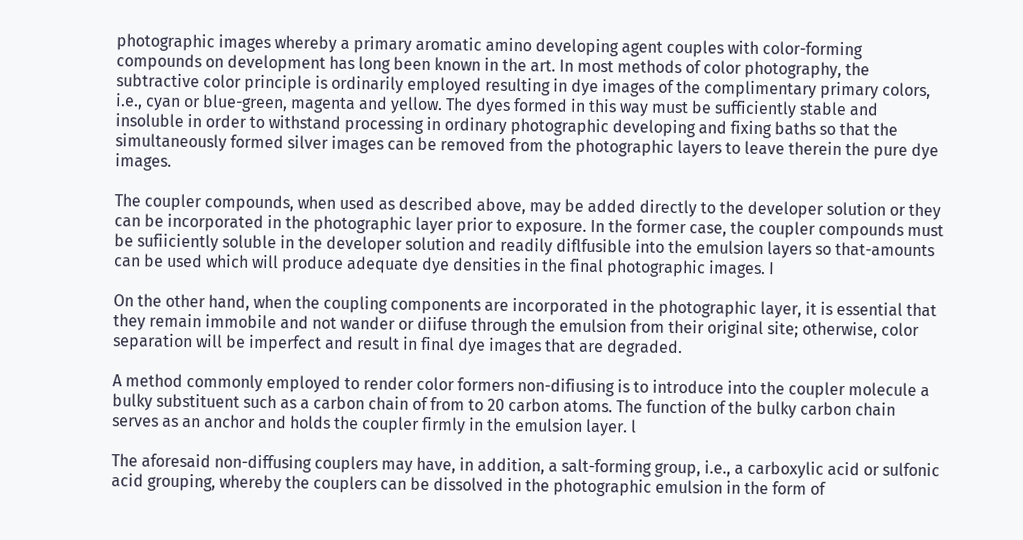photographic images whereby a primary aromatic amino developing agent couples with color-forming compounds on development has long been known in the art. In most methods of color photography, the subtractive color principle is ordinarily employed resulting in dye images of the complimentary primary colors, i.e., cyan or blue-green, magenta and yellow. The dyes formed in this way must be sufficiently stable and insoluble in order to withstand processing in ordinary photographic developing and fixing baths so that the simultaneously formed silver images can be removed from the photographic layers to leave therein the pure dye images.

The coupler compounds, when used as described above, may be added directly to the developer solution or they can be incorporated in the photographic layer prior to exposure. In the former case, the coupler compounds must be sufiiciently soluble in the developer solution and readily diflfusible into the emulsion layers so that-amounts can be used which will produce adequate dye densities in the final photographic images. I

On the other hand, when the coupling components are incorporated in the photographic layer, it is essential that they remain immobile and not wander or diifuse through the emulsion from their original site; otherwise, color separation will be imperfect and result in final dye images that are degraded.

A method commonly employed to render color formers non-difiusing is to introduce into the coupler molecule a bulky substituent such as a carbon chain of from to 20 carbon atoms. The function of the bulky carbon chain serves as an anchor and holds the coupler firmly in the emulsion layer. l

The aforesaid non-diffusing couplers may have, in addition, a salt-forming group, i.e., a carboxylic acid or sulfonic acid grouping, whereby the couplers can be dissolved in the photographic emulsion in the form of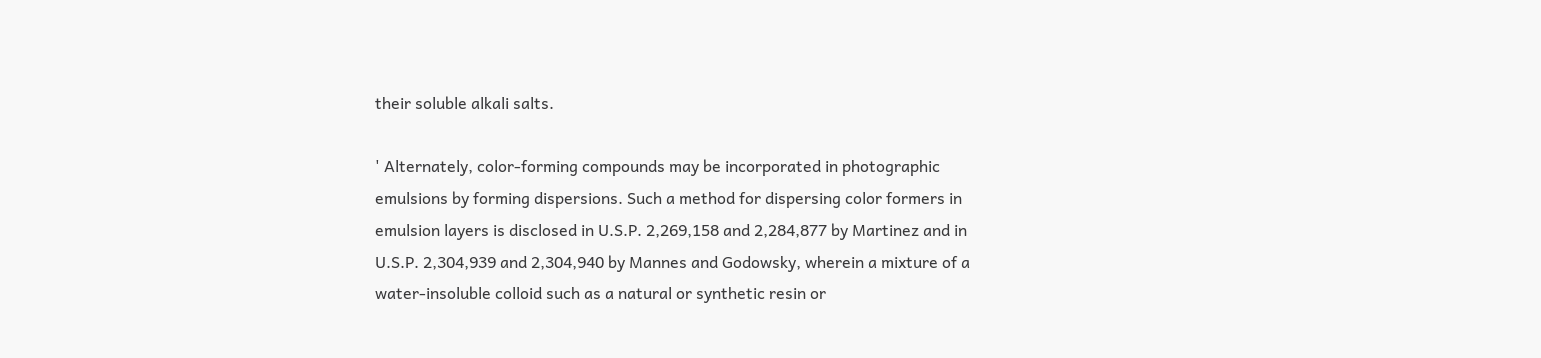their soluble alkali salts.

' Alternately, color-forming compounds may be incorporated in photographic emulsions by forming dispersions. Such a method for dispersing color formers in emulsion layers is disclosed in U.S.P. 2,269,158 and 2,284,877 by Martinez and in U.S.P. 2,304,939 and 2,304,940 by Mannes and Godowsky, wherein a mixture of a water-insoluble colloid such as a natural or synthetic resin or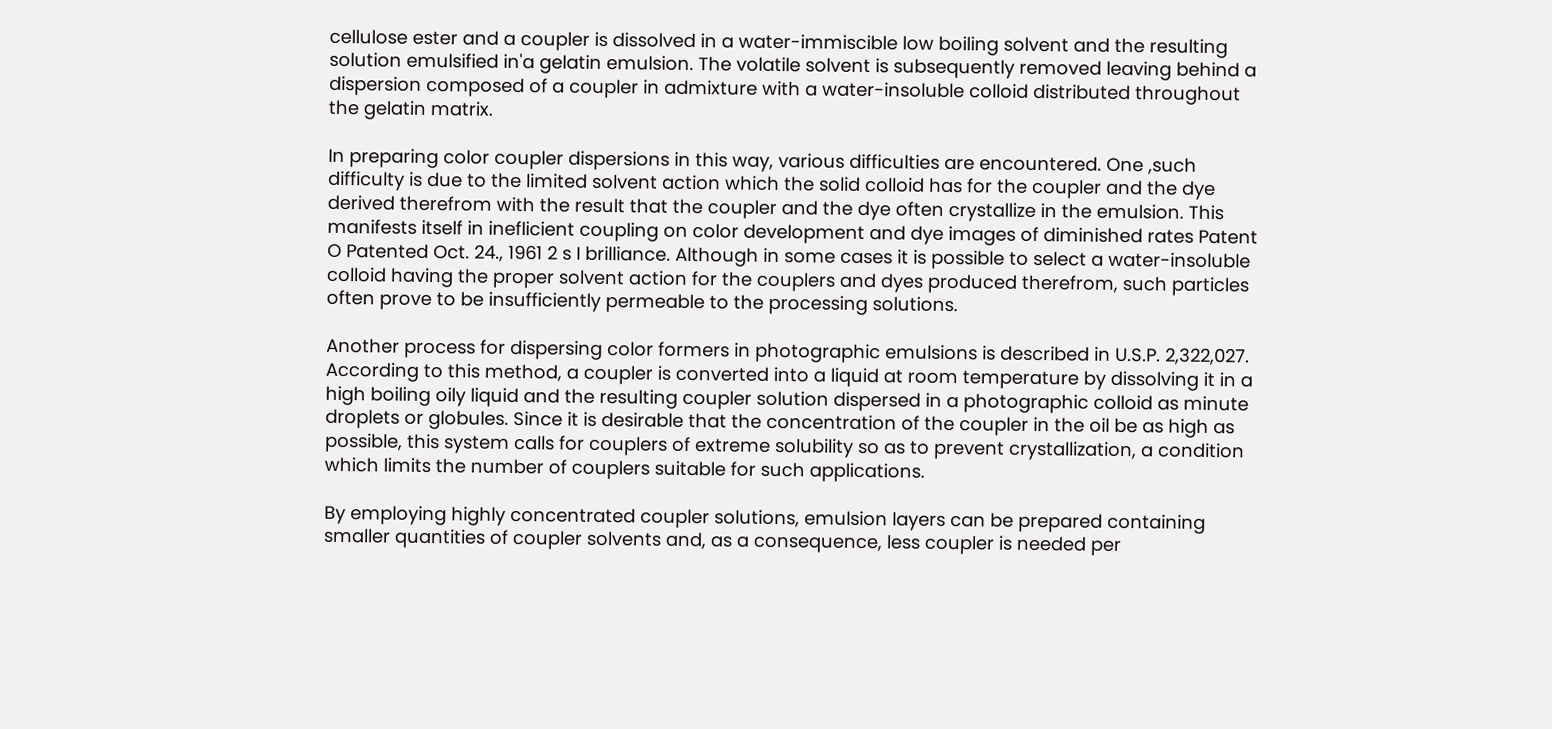cellulose ester and a coupler is dissolved in a water-immiscible low boiling solvent and the resulting solution emulsified in'a gelatin emulsion. The volatile solvent is subsequently removed leaving behind a dispersion composed of a coupler in admixture with a water-insoluble colloid distributed throughout the gelatin matrix.

In preparing color coupler dispersions in this way, various difficulties are encountered. One ,such difficulty is due to the limited solvent action which the solid colloid has for the coupler and the dye derived therefrom with the result that the coupler and the dye often crystallize in the emulsion. This manifests itself in ineflicient coupling on color development and dye images of diminished rates Patent O Patented Oct. 24., 1961 2 s I brilliance. Although in some cases it is possible to select a water-insoluble colloid having the proper solvent action for the couplers and dyes produced therefrom, such particles often prove to be insufficiently permeable to the processing solutions.

Another process for dispersing color formers in photographic emulsions is described in U.S.P. 2,322,027. According to this method, a coupler is converted into a liquid at room temperature by dissolving it in a high boiling oily liquid and the resulting coupler solution dispersed in a photographic colloid as minute droplets or globules. Since it is desirable that the concentration of the coupler in the oil be as high as possible, this system calls for couplers of extreme solubility so as to prevent crystallization, a condition which limits the number of couplers suitable for such applications.

By employing highly concentrated coupler solutions, emulsion layers can be prepared containing smaller quantities of coupler solvents and, as a consequence, less coupler is needed per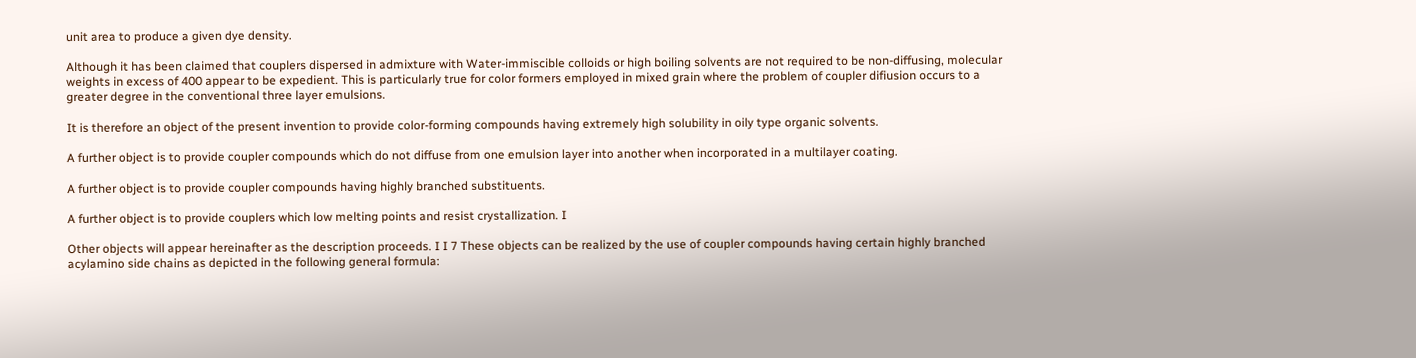unit area to produce a given dye density.

Although it has been claimed that couplers dispersed in admixture with Water-immiscible colloids or high boiling solvents are not required to be non-diffusing, molecular weights in excess of 400 appear to be expedient. This is particularly true for color formers employed in mixed grain where the problem of coupler difiusion occurs to a greater degree in the conventional three layer emulsions.

It is therefore an object of the present invention to provide color-forming compounds having extremely high solubility in oily type organic solvents.

A further object is to provide coupler compounds which do not diffuse from one emulsion layer into another when incorporated in a multilayer coating.

A further object is to provide coupler compounds having highly branched substituents.

A further object is to provide couplers which low melting points and resist crystallization. I

Other objects will appear hereinafter as the description proceeds. I I 7 These objects can be realized by the use of coupler compounds having certain highly branched acylamino side chains as depicted in the following general formula: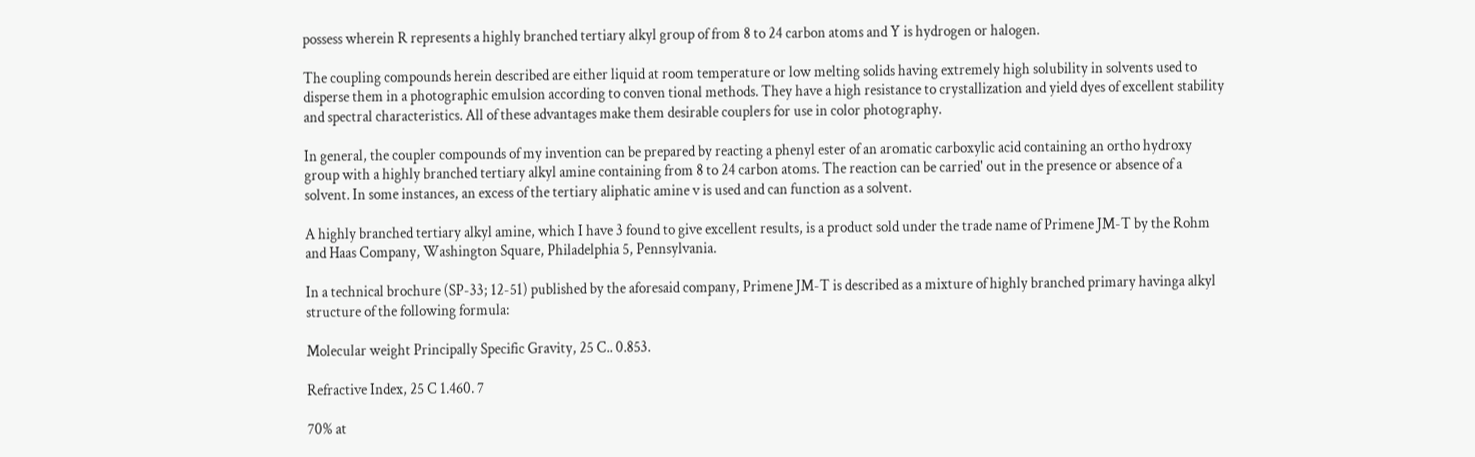possess wherein R represents a highly branched tertiary alkyl group of from 8 to 24 carbon atoms and Y is hydrogen or halogen.

The coupling compounds herein described are either liquid at room temperature or low melting solids having extremely high solubility in solvents used to disperse them in a photographic emulsion according to conven tional methods. They have a high resistance to crystallization and yield dyes of excellent stability and spectral characteristics. All of these advantages make them desirable couplers for use in color photography.

In general, the coupler compounds of my invention can be prepared by reacting a phenyl ester of an aromatic carboxylic acid containing an ortho hydroxy group with a highly branched tertiary alkyl amine containing from 8 to 24 carbon atoms. The reaction can be carried' out in the presence or absence of a solvent. In some instances, an excess of the tertiary aliphatic amine v is used and can function as a solvent.

A highly branched tertiary alkyl amine, which I have 3 found to give excellent results, is a product sold under the trade name of Primene JM-T by the Rohm and Haas Company, Washington Square, Philadelphia 5, Pennsylvania.

In a technical brochure (SP-33; 12-51) published by the aforesaid company, Primene JM-T is described as a mixture of highly branched primary havinga alkyl structure of the following formula:

Molecular weight Principally Specific Gravity, 25 C.. 0.853.

Refractive Index, 25 C 1.460. 7

70% at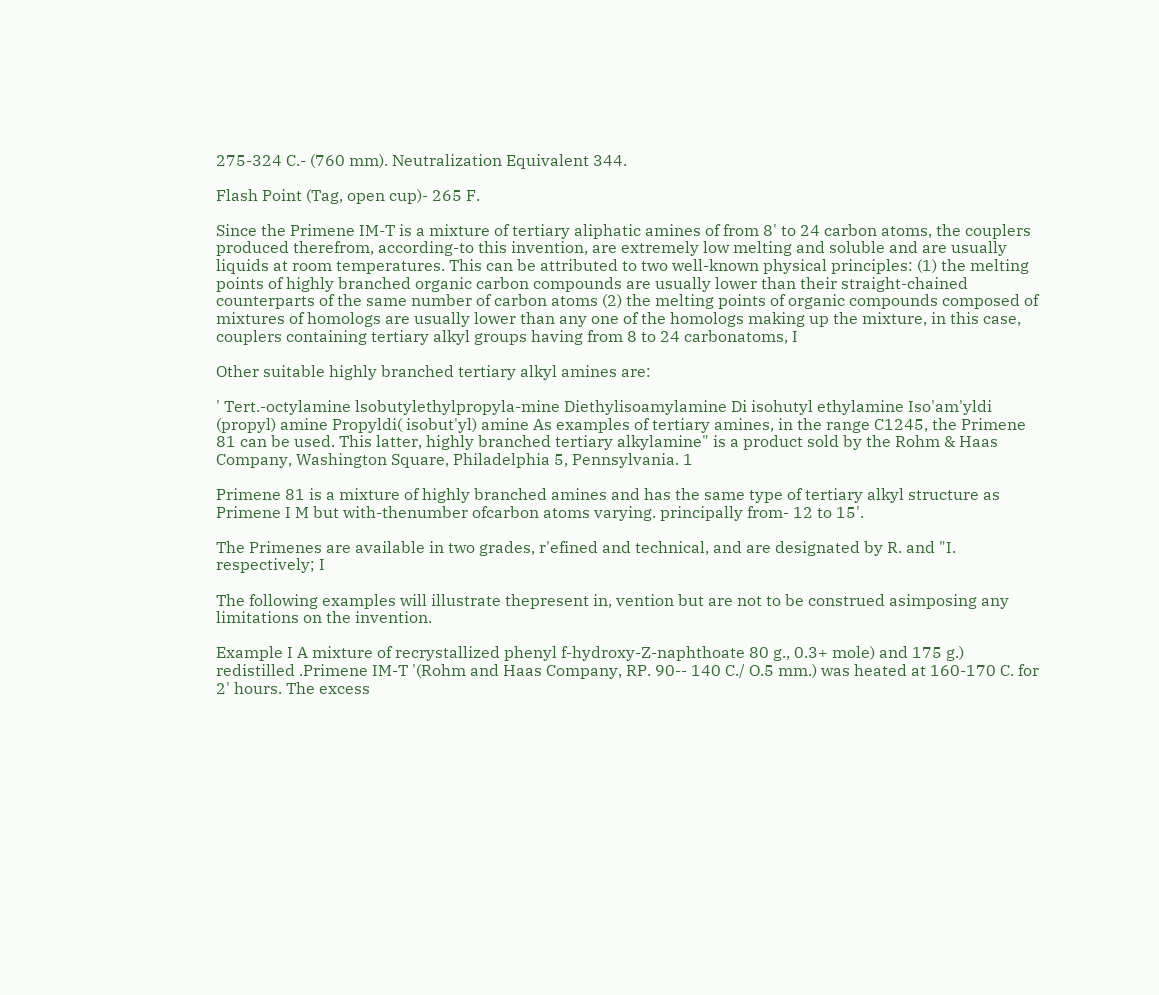275-324 C.- (760 mm). Neutralization Equivalent 344.

Flash Point (Tag, open cup)- 265 F.

Since the Primene IM-T is a mixture of tertiary aliphatic amines of from 8' to 24 carbon atoms, the couplers produced therefrom, according-to this invention, are extremely low melting and soluble and are usually liquids at room temperatures. This can be attributed to two well-known physical principles: (1) the melting points of highly branched organic carbon compounds are usually lower than their straight-chained counterparts of the same number of carbon atoms (2) the melting points of organic compounds composed of mixtures of homologs are usually lower than any one of the homologs making up the mixture, in this case, couplers containing tertiary alkyl groups having from 8 to 24 carbonatoms, I

Other suitable highly branched tertiary alkyl amines are:

' Tert.-octylamine lsobutylethylpropyla-mine Diethylisoamylamine Di isohutyl ethylamine Iso'am'yldi (propyl) amine Propyldi( isobut'yl) amine As examples of tertiary amines, in the range C1245, the Primene 81 can be used. This latter, highly branched tertiary alkylamine" is a product sold by the Rohm & Haas Company, Washington Square, Philadelphia 5, Pennsylvania. 1

Primene 81 is a mixture of highly branched amines and has the same type of tertiary alkyl structure as Primene I M but with-thenumber ofcarbon atoms varying. principally from- 12 to 15'.

The Primenes are available in two grades, r'efined and technical, and are designated by R. and "I. respectively; I

The following examples will illustrate thepresent in, vention but are not to be construed asimposing any limitations on the invention.

Example I A mixture of recrystallized phenyl f-hydroxy-Z-naphthoate 80 g., 0.3+ mole) and 175 g.) redistilled .Primene IM-T '(Rohm and Haas Company, RP. 90-- 140 C./ O.5 mm.) was heated at 160-170 C. for 2' hours. The excess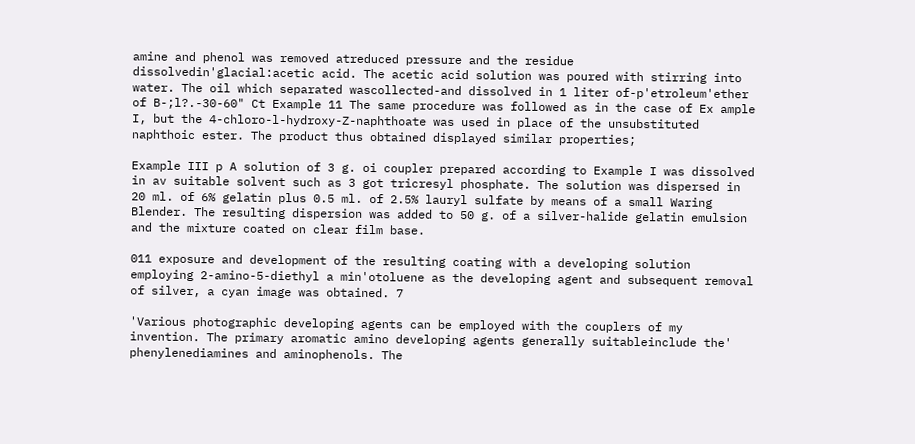amine and phenol was removed atreduced pressure and the residue dissolvedin'glacial:acetic acid. The acetic acid solution was poured with stirring into water. The oil which separated wascollected-and dissolved in 1 liter of-p'etroleum'ether of B-;l?.-30-60" Ct Example 11 The same procedure was followed as in the case of Ex ample I, but the 4-chloro-l-hydroxy-Z-naphthoate was used in place of the unsubstituted naphthoic ester. The product thus obtained displayed similar properties;

Example III p A solution of 3 g. oi coupler prepared according to Example I was dissolved in av suitable solvent such as 3 got tricresyl phosphate. The solution was dispersed in 20 ml. of 6% gelatin plus 0.5 ml. of 2.5% lauryl sulfate by means of a small Waring Blender. The resulting dispersion was added to 50 g. of a silver-halide gelatin emulsion and the mixture coated on clear film base.

011 exposure and development of the resulting coating with a developing solution employing 2-amino-5-diethyl a min'otoluene as the developing agent and subsequent removal of silver, a cyan image was obtained. 7

'Various photographic developing agents can be employed with the couplers of my invention. The primary aromatic amino developing agents generally suitableinclude the' phenylenediamines and aminophenols. The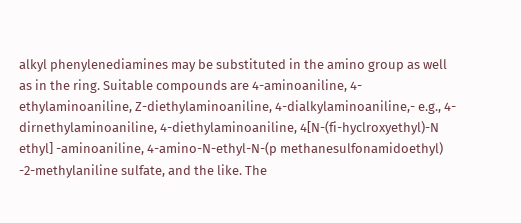alkyl phenylenediamines may be substituted in the amino group as well as in the ring. Suitable compounds are 4-aminoaniline, 4-ethylaminoaniline, Z-diethylaminoaniline, 4-dialkylaminoaniline,- e.g., 4-dirnethylaminoaniline, 4-diethylaminoaniline, 4[N-(fi-hyclroxyethyl)-N ethyl] -aminoaniline, 4-amino-N-ethyl-N-(p methanesulfonamidoethyl) -2-methylaniline sulfate, and the like. The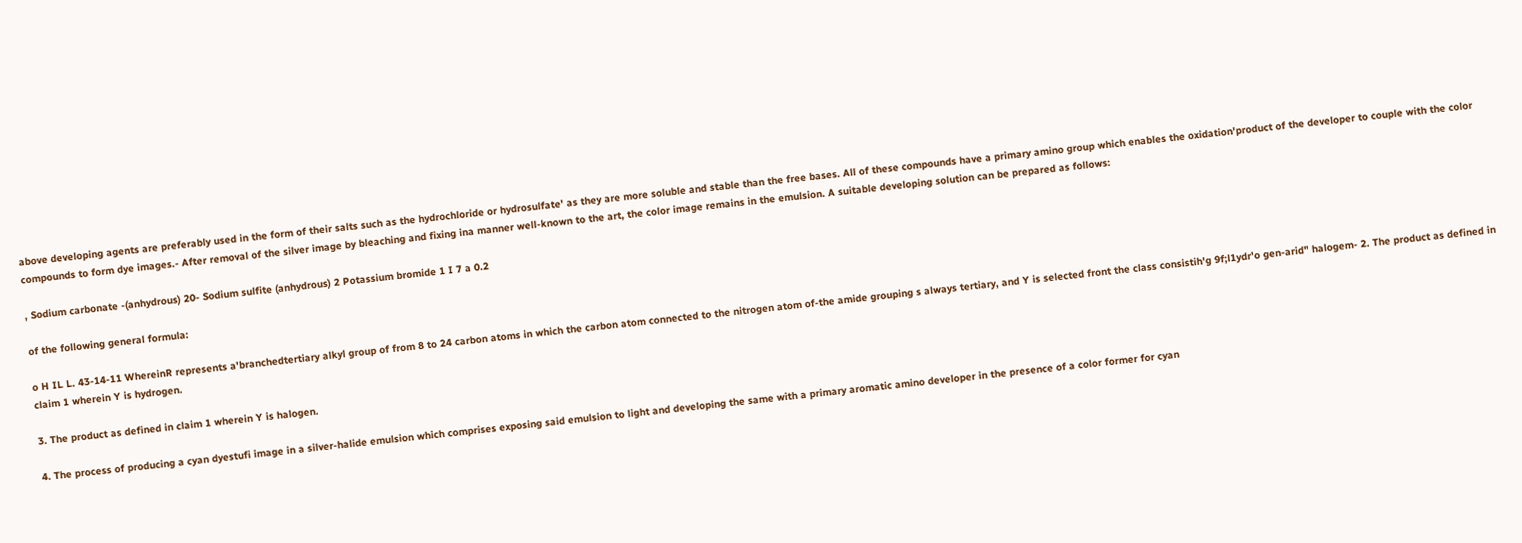above developing agents are preferably used in the form of their salts such as the hydrochloride or hydrosulfate' as they are more soluble and stable than the free bases. All of these compounds have a primary amino group which enables the oxidation'product of the developer to couple with the color compounds to form dye images.- After removal of the silver image by bleaching and fixing ina manner well-known to the art, the color image remains in the emulsion. A suitable developing solution can be prepared as follows:

, Sodium carbonate -(anhydrous) 20- Sodium sulfite (anhydrous) 2 Potassium bromide 1 I 7 a 0.2

of the following general formula:

o H IL L. 43-14-11 WhereinR represents a'branchedtertiary alkyl group of from 8 to 24 carbon atoms in which the carbon atom connected to the nitrogen atom of-the amide grouping s always tertiary, and Y is selected front the class consistih'g 9f;l1ydr'o gen-arid" halogem- 2. The product as defined in claim 1 wherein Y is hydrogen.

3. The product as defined in claim 1 wherein Y is halogen.

4. The process of producing a cyan dyestufi image in a silver-halide emulsion which comprises exposing said emulsion to light and developing the same with a primary aromatic amino developer in the presence of a color former for cyan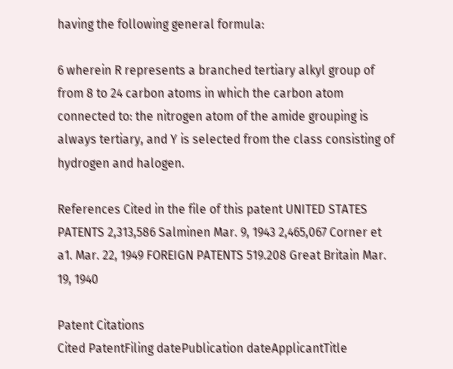having the following general formula:

6 wherein R represents a branched tertiary alkyl group of from 8 to 24 carbon atoms in which the carbon atom connected to: the nitrogen atom of the amide grouping is always tertiary, and Y is selected from the class consisting of hydrogen and halogen.

References Cited in the file of this patent UNITED STATES PATENTS 2,313,586 Salminen Mar. 9, 1943 2,465,067 Corner et a1. Mar. 22, 1949 FOREIGN PATENTS 519.208 Great Britain Mar. 19, 1940

Patent Citations
Cited PatentFiling datePublication dateApplicantTitle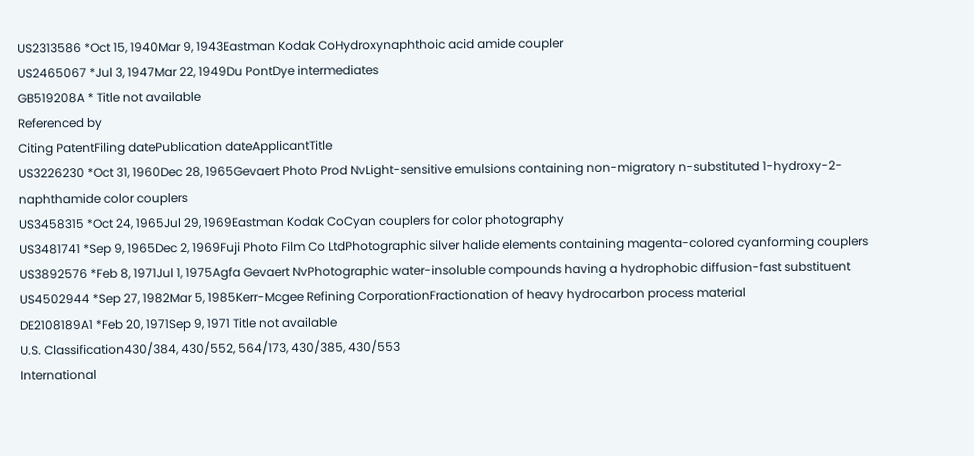US2313586 *Oct 15, 1940Mar 9, 1943Eastman Kodak CoHydroxynaphthoic acid amide coupler
US2465067 *Jul 3, 1947Mar 22, 1949Du PontDye intermediates
GB519208A * Title not available
Referenced by
Citing PatentFiling datePublication dateApplicantTitle
US3226230 *Oct 31, 1960Dec 28, 1965Gevaert Photo Prod NvLight-sensitive emulsions containing non-migratory n-substituted 1-hydroxy-2-naphthamide color couplers
US3458315 *Oct 24, 1965Jul 29, 1969Eastman Kodak CoCyan couplers for color photography
US3481741 *Sep 9, 1965Dec 2, 1969Fuji Photo Film Co LtdPhotographic silver halide elements containing magenta-colored cyanforming couplers
US3892576 *Feb 8, 1971Jul 1, 1975Agfa Gevaert NvPhotographic water-insoluble compounds having a hydrophobic diffusion-fast substituent
US4502944 *Sep 27, 1982Mar 5, 1985Kerr-Mcgee Refining CorporationFractionation of heavy hydrocarbon process material
DE2108189A1 *Feb 20, 1971Sep 9, 1971 Title not available
U.S. Classification430/384, 430/552, 564/173, 430/385, 430/553
International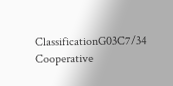ClassificationG03C7/34
Cooperative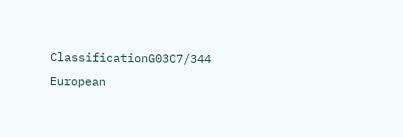ClassificationG03C7/344
European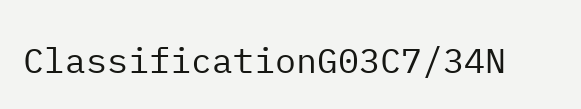ClassificationG03C7/34N